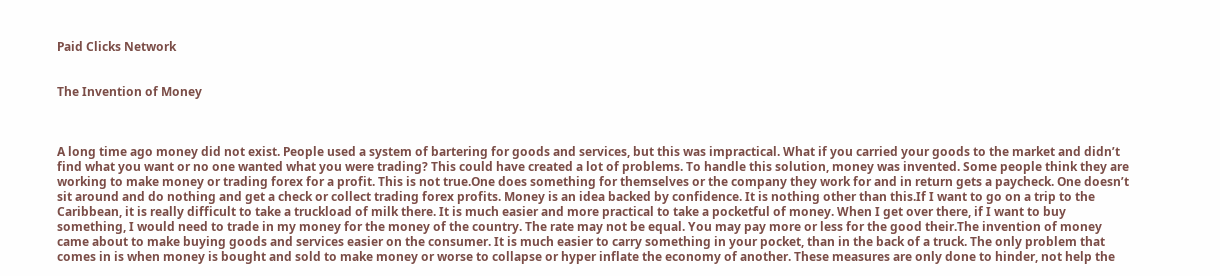Paid Clicks Network


The Invention of Money



A long time ago money did not exist. People used a system of bartering for goods and services, but this was impractical. What if you carried your goods to the market and didn’t find what you want or no one wanted what you were trading? This could have created a lot of problems. To handle this solution, money was invented. Some people think they are working to make money or trading forex for a profit. This is not true.One does something for themselves or the company they work for and in return gets a paycheck. One doesn’t sit around and do nothing and get a check or collect trading forex profits. Money is an idea backed by confidence. It is nothing other than this.If I want to go on a trip to the Caribbean, it is really difficult to take a truckload of milk there. It is much easier and more practical to take a pocketful of money. When I get over there, if I want to buy something, I would need to trade in my money for the money of the country. The rate may not be equal. You may pay more or less for the good their.The invention of money came about to make buying goods and services easier on the consumer. It is much easier to carry something in your pocket, than in the back of a truck. The only problem that comes in is when money is bought and sold to make money or worse to collapse or hyper inflate the economy of another. These measures are only done to hinder, not help the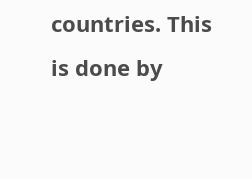countries. This is done by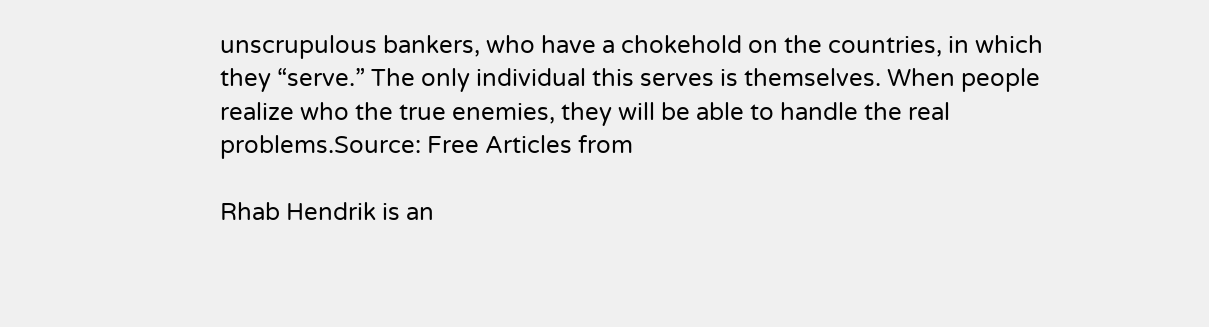unscrupulous bankers, who have a chokehold on the countries, in which they “serve.” The only individual this serves is themselves. When people realize who the true enemies, they will be able to handle the real problems.Source: Free Articles from

Rhab Hendrik is an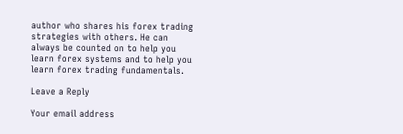author who shares his forex trading strategies with others. He can always be counted on to help you learn forex systems and to help you learn forex trading fundamentals.

Leave a Reply

Your email address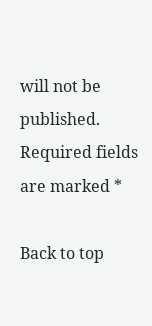will not be published. Required fields are marked *

Back to top